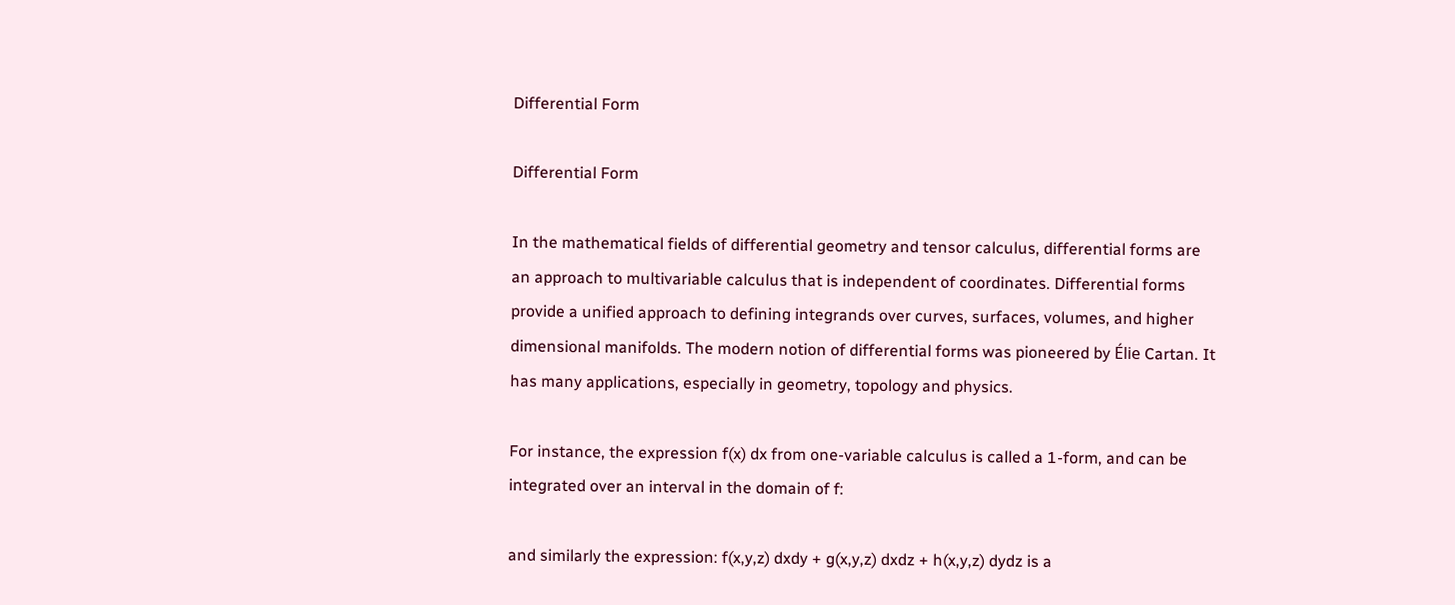Differential Form

Differential Form

In the mathematical fields of differential geometry and tensor calculus, differential forms are an approach to multivariable calculus that is independent of coordinates. Differential forms provide a unified approach to defining integrands over curves, surfaces, volumes, and higher dimensional manifolds. The modern notion of differential forms was pioneered by Élie Cartan. It has many applications, especially in geometry, topology and physics.

For instance, the expression f(x) dx from one-variable calculus is called a 1-form, and can be integrated over an interval in the domain of f:

and similarly the expression: f(x,y,z) dxdy + g(x,y,z) dxdz + h(x,y,z) dydz is a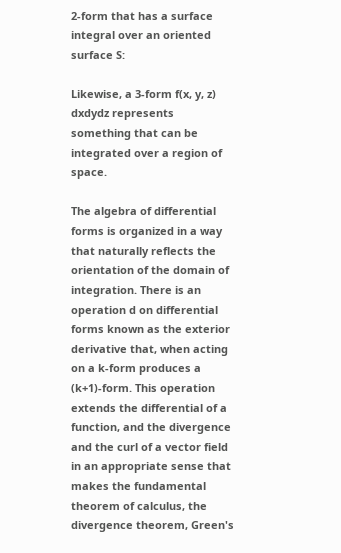2-form that has a surface integral over an oriented surface S:

Likewise, a 3-form f(x, y, z) dxdydz represents something that can be integrated over a region of space.

The algebra of differential forms is organized in a way that naturally reflects the orientation of the domain of integration. There is an operation d on differential forms known as the exterior derivative that, when acting on a k-form produces a (k+1)-form. This operation extends the differential of a function, and the divergence and the curl of a vector field in an appropriate sense that makes the fundamental theorem of calculus, the divergence theorem, Green's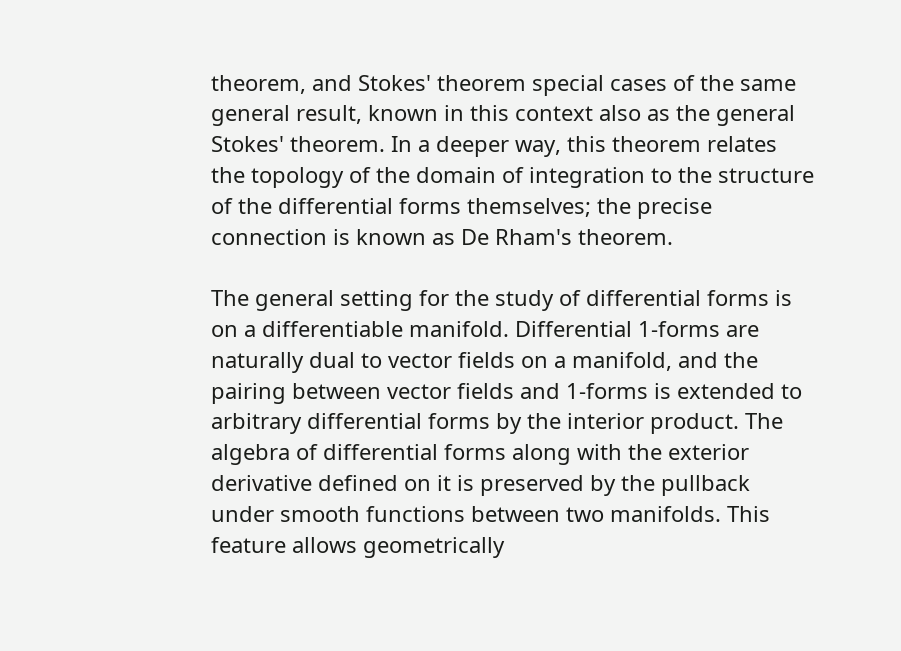theorem, and Stokes' theorem special cases of the same general result, known in this context also as the general Stokes' theorem. In a deeper way, this theorem relates the topology of the domain of integration to the structure of the differential forms themselves; the precise connection is known as De Rham's theorem.

The general setting for the study of differential forms is on a differentiable manifold. Differential 1-forms are naturally dual to vector fields on a manifold, and the pairing between vector fields and 1-forms is extended to arbitrary differential forms by the interior product. The algebra of differential forms along with the exterior derivative defined on it is preserved by the pullback under smooth functions between two manifolds. This feature allows geometrically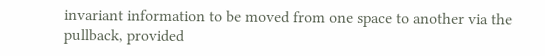invariant information to be moved from one space to another via the pullback, provided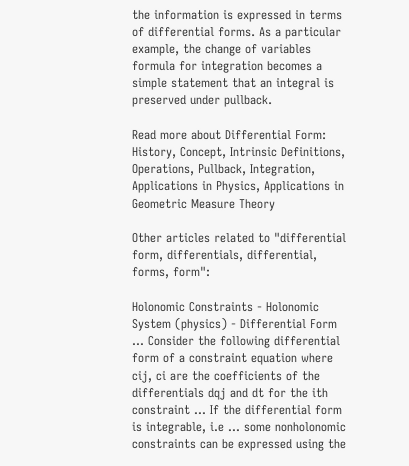the information is expressed in terms of differential forms. As a particular example, the change of variables formula for integration becomes a simple statement that an integral is preserved under pullback.

Read more about Differential Form:  History, Concept, Intrinsic Definitions, Operations, Pullback, Integration, Applications in Physics, Applications in Geometric Measure Theory

Other articles related to "differential form, differentials, differential, forms, form":

Holonomic Constraints - Holonomic System (physics) - Differential Form
... Consider the following differential form of a constraint equation where cij, ci are the coefficients of the differentials dqj and dt for the ith constraint ... If the differential form is integrable, i.e ... some nonholonomic constraints can be expressed using the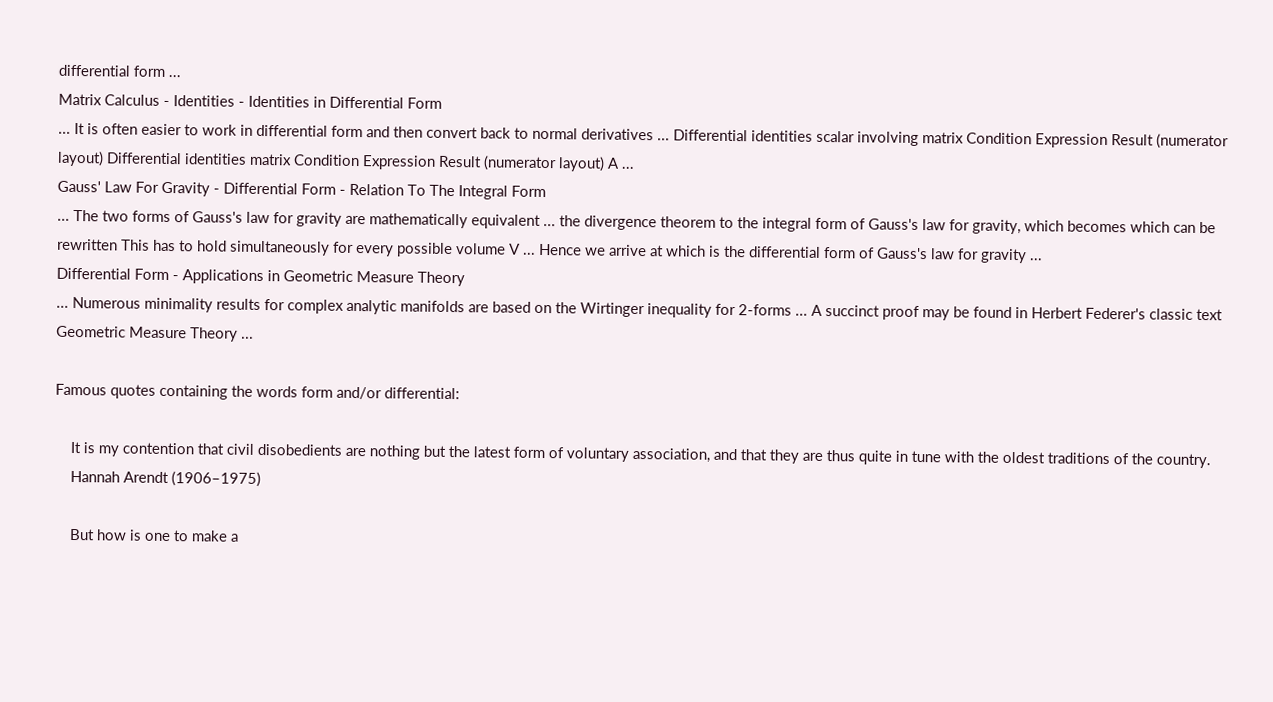differential form ...
Matrix Calculus - Identities - Identities in Differential Form
... It is often easier to work in differential form and then convert back to normal derivatives ... Differential identities scalar involving matrix Condition Expression Result (numerator layout) Differential identities matrix Condition Expression Result (numerator layout) A ...
Gauss' Law For Gravity - Differential Form - Relation To The Integral Form
... The two forms of Gauss's law for gravity are mathematically equivalent ... the divergence theorem to the integral form of Gauss's law for gravity, which becomes which can be rewritten This has to hold simultaneously for every possible volume V ... Hence we arrive at which is the differential form of Gauss's law for gravity ...
Differential Form - Applications in Geometric Measure Theory
... Numerous minimality results for complex analytic manifolds are based on the Wirtinger inequality for 2-forms ... A succinct proof may be found in Herbert Federer's classic text Geometric Measure Theory ...

Famous quotes containing the words form and/or differential:

    It is my contention that civil disobedients are nothing but the latest form of voluntary association, and that they are thus quite in tune with the oldest traditions of the country.
    Hannah Arendt (1906–1975)

    But how is one to make a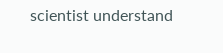scientist understand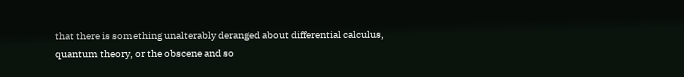that there is something unalterably deranged about differential calculus, quantum theory, or the obscene and so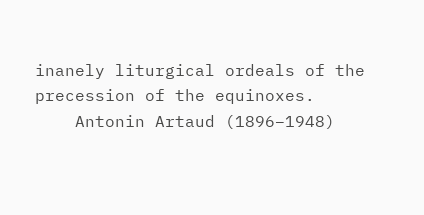inanely liturgical ordeals of the precession of the equinoxes.
    Antonin Artaud (1896–1948)